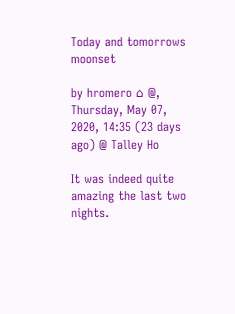Today and tomorrows moonset

by hromero ⌂ @, Thursday, May 07, 2020, 14:35 (23 days ago) @ Talley Ho

It was indeed quite amazing the last two nights.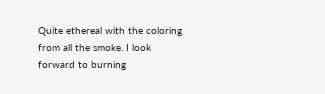Quite ethereal with the coloring from all the smoke. I look forward to burning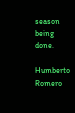season being done.

Humberto Romero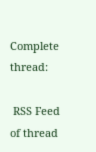Complete thread:

 RSS Feed of thread